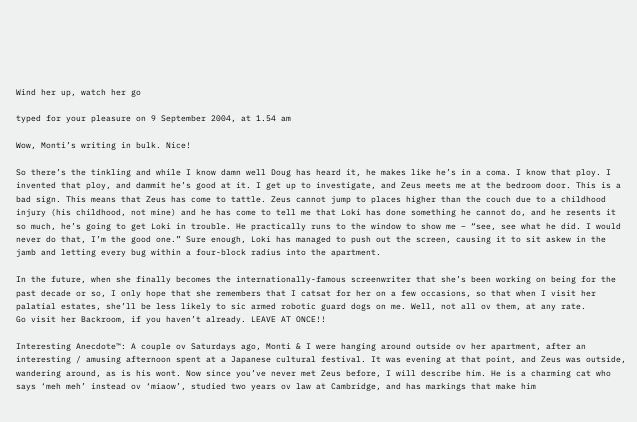Wind her up, watch her go

typed for your pleasure on 9 September 2004, at 1.54 am

Wow, Monti’s writing in bulk. Nice!

So there’s the tinkling and while I know damn well Doug has heard it, he makes like he’s in a coma. I know that ploy. I invented that ploy, and dammit he’s good at it. I get up to investigate, and Zeus meets me at the bedroom door. This is a bad sign. This means that Zeus has come to tattle. Zeus cannot jump to places higher than the couch due to a childhood injury (his childhood, not mine) and he has come to tell me that Loki has done something he cannot do, and he resents it so much, he’s going to get Loki in trouble. He practically runs to the window to show me – “see, see what he did. I would never do that, I’m the good one.” Sure enough, Loki has managed to push out the screen, causing it to sit askew in the jamb and letting every bug within a four-block radius into the apartment.

In the future, when she finally becomes the internationally-famous screenwriter that she’s been working on being for the past decade or so, I only hope that she remembers that I catsat for her on a few occasions, so that when I visit her palatial estates, she’ll be less likely to sic armed robotic guard dogs on me. Well, not all ov them, at any rate.
Go visit her Backroom, if you haven’t already. LEAVE AT ONCE!!

Interesting Anecdote™: A couple ov Saturdays ago, Monti & I were hanging around outside ov her apartment, after an interesting / amusing afternoon spent at a Japanese cultural festival. It was evening at that point, and Zeus was outside, wandering around, as is his wont. Now since you’ve never met Zeus before, I will describe him. He is a charming cat who says ‘meh meh’ instead ov ‘miaow’, studied two years ov law at Cambridge, and has markings that make him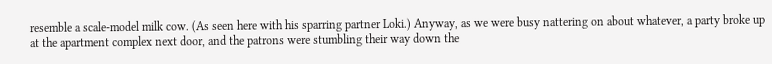resemble a scale-model milk cow. (As seen here with his sparring partner Loki.) Anyway, as we were busy nattering on about whatever, a party broke up at the apartment complex next door, and the patrons were stumbling their way down the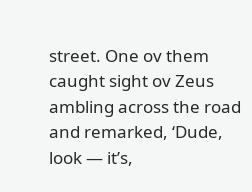street. One ov them caught sight ov Zeus ambling across the road and remarked, ‘Dude, look — it’s,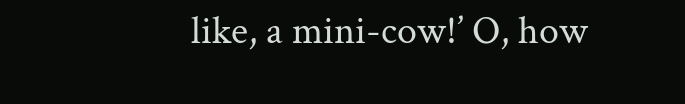like, a mini-cow!’ O, how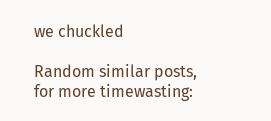we chuckled

Random similar posts, for more timewasting: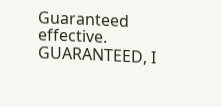Guaranteed effective. GUARANTEED, I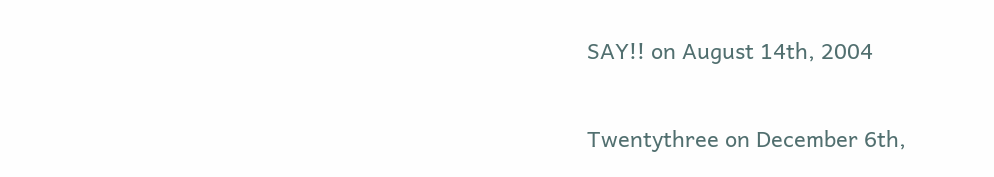SAY!! on August 14th, 2004

Twentythree on December 6th,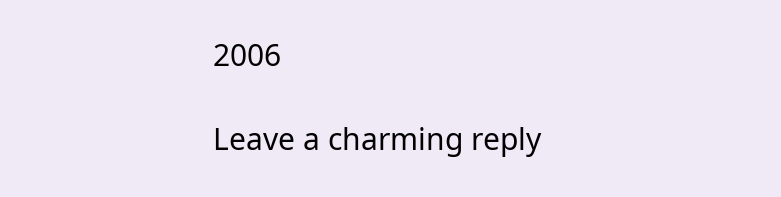2006

Leave a charming reply